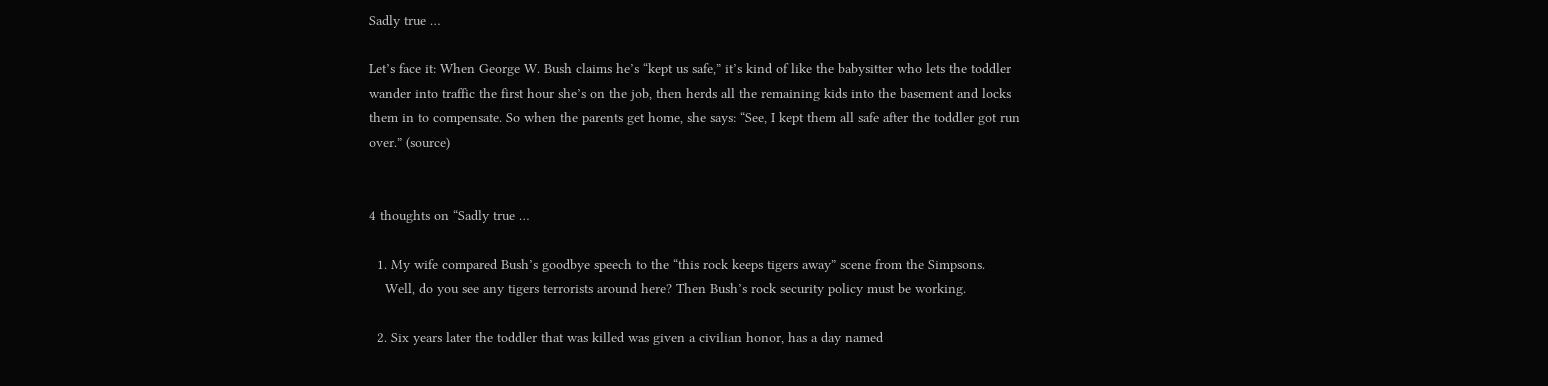Sadly true …

Let’s face it: When George W. Bush claims he’s “kept us safe,” it’s kind of like the babysitter who lets the toddler wander into traffic the first hour she’s on the job, then herds all the remaining kids into the basement and locks them in to compensate. So when the parents get home, she says: “See, I kept them all safe after the toddler got run over.” (source)


4 thoughts on “Sadly true …

  1. My wife compared Bush’s goodbye speech to the “this rock keeps tigers away” scene from the Simpsons.
    Well, do you see any tigers terrorists around here? Then Bush’s rock security policy must be working.

  2. Six years later the toddler that was killed was given a civilian honor, has a day named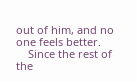out of him, and no one feels better.
    Since the rest of the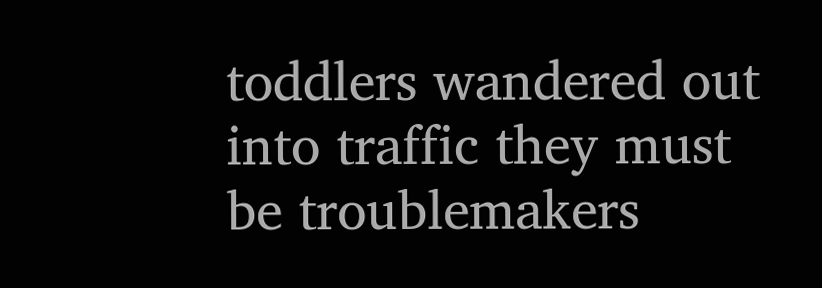toddlers wandered out into traffic they must be troublemakers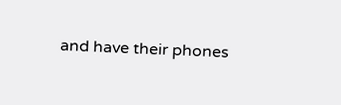and have their phones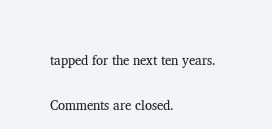tapped for the next ten years.

Comments are closed.